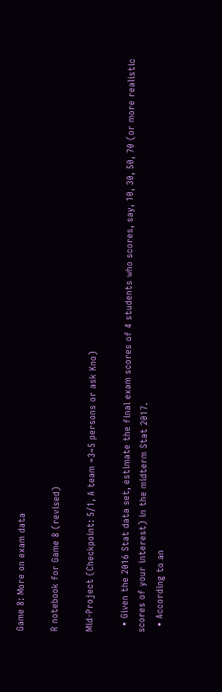Game 8: More on exam data

R notebook for Game 8 (revised)

Mid-Project (Checkpoint: 5/1, A team =3~5 persons or ask Kno)

  • Given the 2016 Stat data set, estimate the final exam scores of 4 students who scores, say, 10, 30, 50, 70 (or more realistic scores of your interest) in the midterm Stat 2017.
  • According to an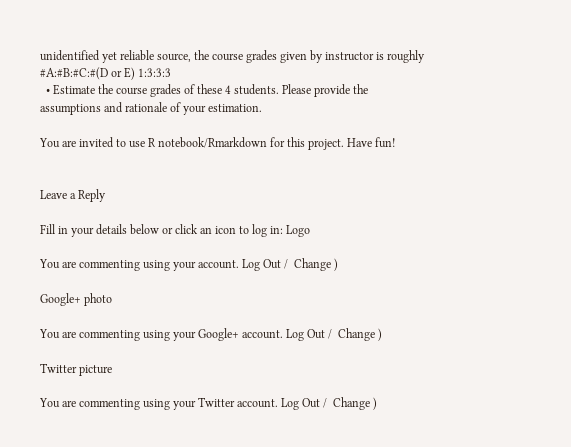unidentified yet reliable source, the course grades given by instructor is roughly #A:#B:#C:#(D or E) 1:3:3:3
  • Estimate the course grades of these 4 students. Please provide the assumptions and rationale of your estimation.

You are invited to use R notebook/Rmarkdown for this project. Have fun!


Leave a Reply

Fill in your details below or click an icon to log in: Logo

You are commenting using your account. Log Out /  Change )

Google+ photo

You are commenting using your Google+ account. Log Out /  Change )

Twitter picture

You are commenting using your Twitter account. Log Out /  Change )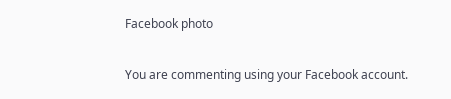Facebook photo

You are commenting using your Facebook account.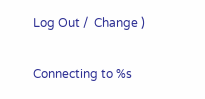Log Out /  Change )


Connecting to %s